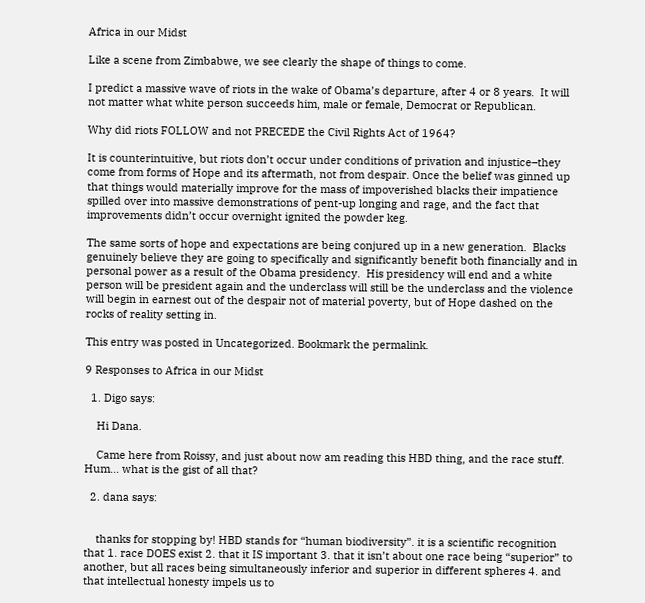Africa in our Midst

Like a scene from Zimbabwe, we see clearly the shape of things to come.

I predict a massive wave of riots in the wake of Obama’s departure, after 4 or 8 years.  It will not matter what white person succeeds him, male or female, Democrat or Republican.

Why did riots FOLLOW and not PRECEDE the Civil Rights Act of 1964?

It is counterintuitive, but riots don’t occur under conditions of privation and injustice–they come from forms of Hope and its aftermath, not from despair. Once the belief was ginned up that things would materially improve for the mass of impoverished blacks their impatience spilled over into massive demonstrations of pent-up longing and rage, and the fact that improvements didn’t occur overnight ignited the powder keg.

The same sorts of hope and expectations are being conjured up in a new generation.  Blacks genuinely believe they are going to specifically and significantly benefit both financially and in personal power as a result of the Obama presidency.  His presidency will end and a white person will be president again and the underclass will still be the underclass and the violence will begin in earnest out of the despair not of material poverty, but of Hope dashed on the rocks of reality setting in.

This entry was posted in Uncategorized. Bookmark the permalink.

9 Responses to Africa in our Midst

  1. Digo says:

    Hi Dana.

    Came here from Roissy, and just about now am reading this HBD thing, and the race stuff. Hum… what is the gist of all that?

  2. dana says:


    thanks for stopping by! HBD stands for “human biodiversity”. it is a scientific recognition that 1. race DOES exist 2. that it IS important 3. that it isn’t about one race being “superior” to another, but all races being simultaneously inferior and superior in different spheres 4. and that intellectual honesty impels us to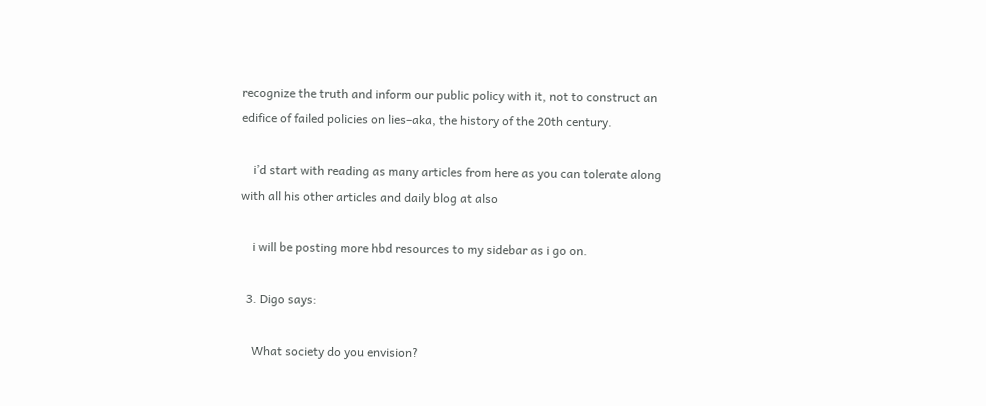recognize the truth and inform our public policy with it, not to construct an edifice of failed policies on lies–aka, the history of the 20th century.

    i’d start with reading as many articles from here as you can tolerate along with all his other articles and daily blog at also

    i will be posting more hbd resources to my sidebar as i go on.

  3. Digo says:

    What society do you envision?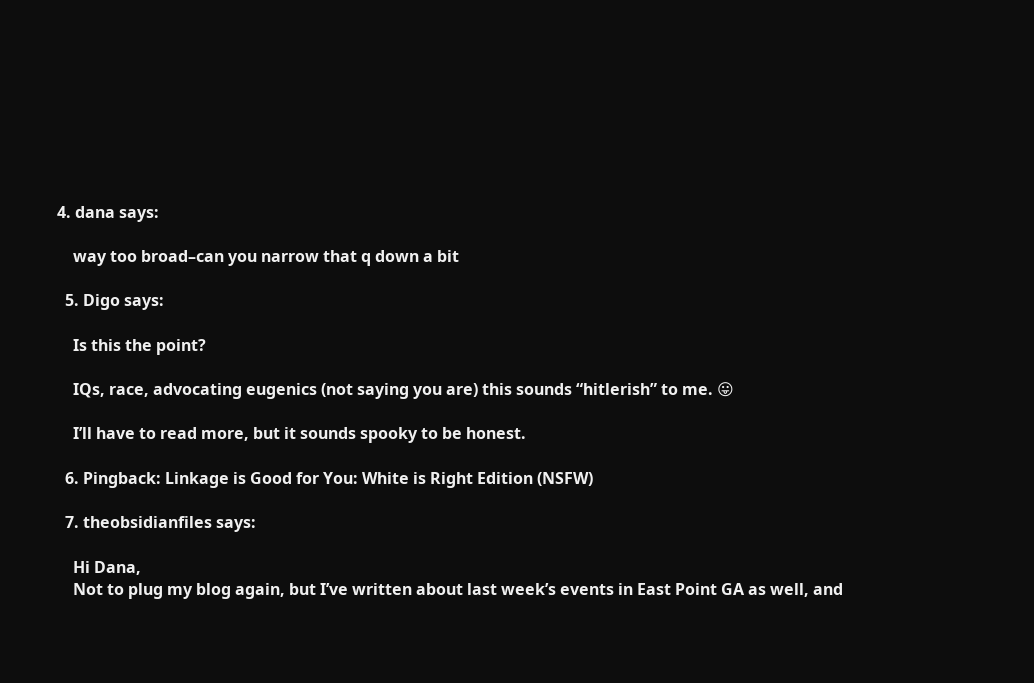4. dana says:

    way too broad–can you narrow that q down a bit

  5. Digo says:

    Is this the point?

    IQs, race, advocating eugenics (not saying you are) this sounds “hitlerish” to me. 😛

    I’ll have to read more, but it sounds spooky to be honest.

  6. Pingback: Linkage is Good for You: White is Right Edition (NSFW)

  7. theobsidianfiles says:

    Hi Dana,
    Not to plug my blog again, but I’ve written about last week’s events in East Point GA as well, and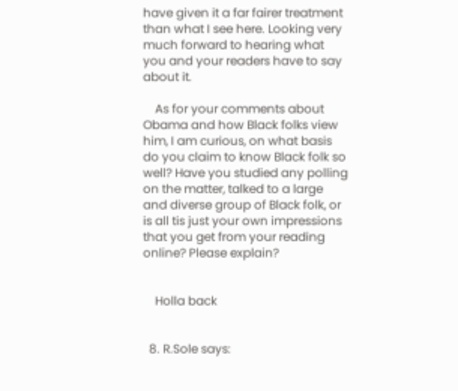have given it a far fairer treatment than what I see here. Looking very much forward to hearing what you and your readers have to say about it.

    As for your comments about Obama and how Black folks view him, I am curious, on what basis do you claim to know Black folk so well? Have you studied any polling on the matter, talked to a large and diverse group of Black folk, or is all tis just your own impressions that you get from your reading online? Please explain?


    Holla back


  8. R.Sole says: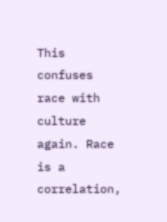This confuses race with culture again. Race is a correlation,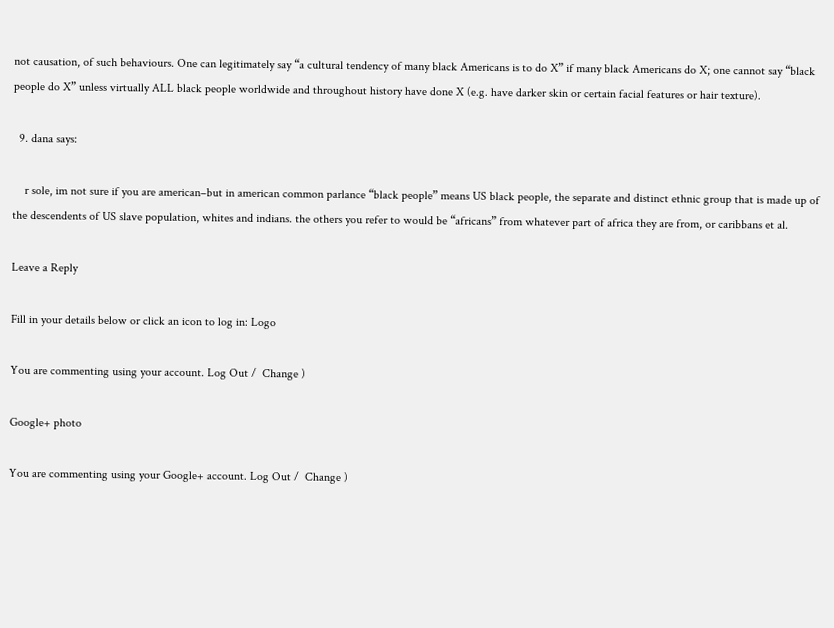not causation, of such behaviours. One can legitimately say “a cultural tendency of many black Americans is to do X” if many black Americans do X; one cannot say “black people do X” unless virtually ALL black people worldwide and throughout history have done X (e.g. have darker skin or certain facial features or hair texture).

  9. dana says:

    r sole, im not sure if you are american–but in american common parlance “black people” means US black people, the separate and distinct ethnic group that is made up of the descendents of US slave population, whites and indians. the others you refer to would be “africans” from whatever part of africa they are from, or caribbans et al.

Leave a Reply

Fill in your details below or click an icon to log in: Logo

You are commenting using your account. Log Out /  Change )

Google+ photo

You are commenting using your Google+ account. Log Out /  Change )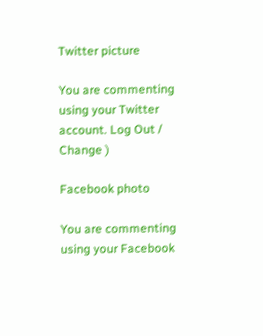Twitter picture

You are commenting using your Twitter account. Log Out /  Change )

Facebook photo

You are commenting using your Facebook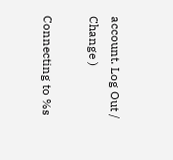account. Log Out /  Change )

Connecting to %s